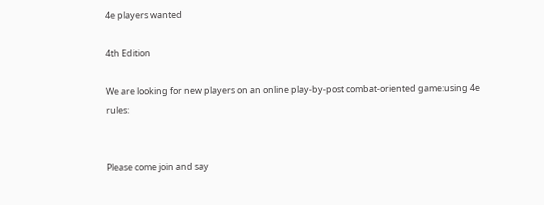4e players wanted

4th Edition

We are looking for new players on an online play-by-post combat-oriented game:using 4e rules:


Please come join and say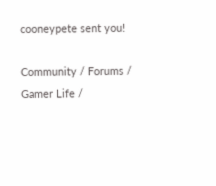cooneypete sent you!

Community / Forums / Gamer Life /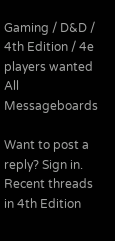Gaming / D&D / 4th Edition / 4e players wanted All Messageboards

Want to post a reply? Sign in.
Recent threads in 4th Edition